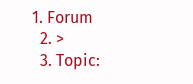1. Forum
  2. >
  3. Topic: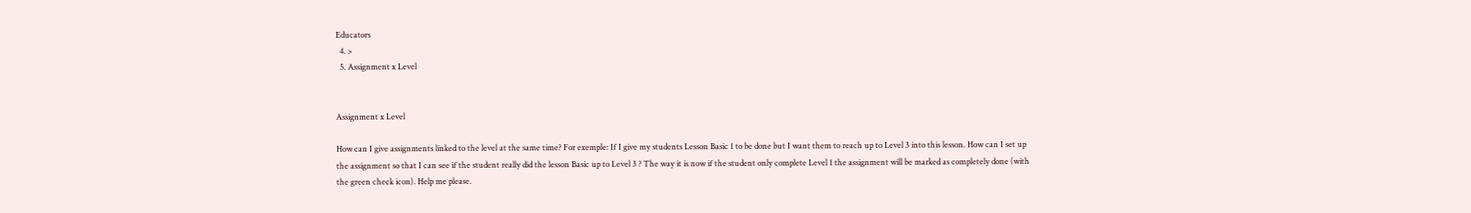Educators
  4. >
  5. Assignment x Level


Assignment x Level

How can I give assignments linked to the level at the same time? For exemple: If I give my students Lesson Basic 1 to be done but I want them to reach up to Level 3 into this lesson. How can I set up the assignment so that I can see if the student really did the lesson Basic up to Level 3 ? The way it is now if the student only complete Level 1 the assignment will be marked as completely done (with the green check icon). Help me please.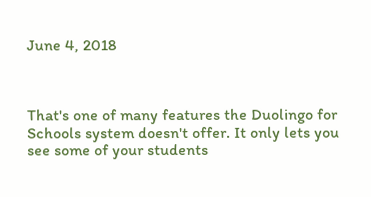June 4, 2018



That's one of many features the Duolingo for Schools system doesn't offer. It only lets you see some of your students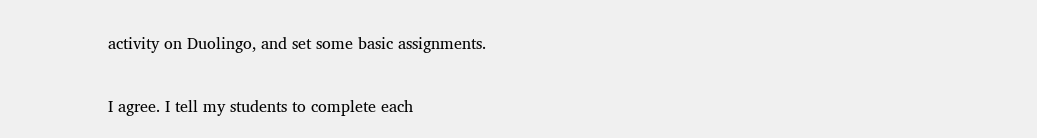activity on Duolingo, and set some basic assignments.


I agree. I tell my students to complete each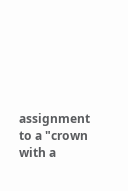assignment to a "crown with a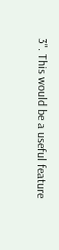3". This would be a useful feature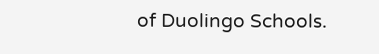of Duolingo Schools.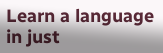Learn a language in just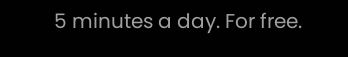5 minutes a day. For free.